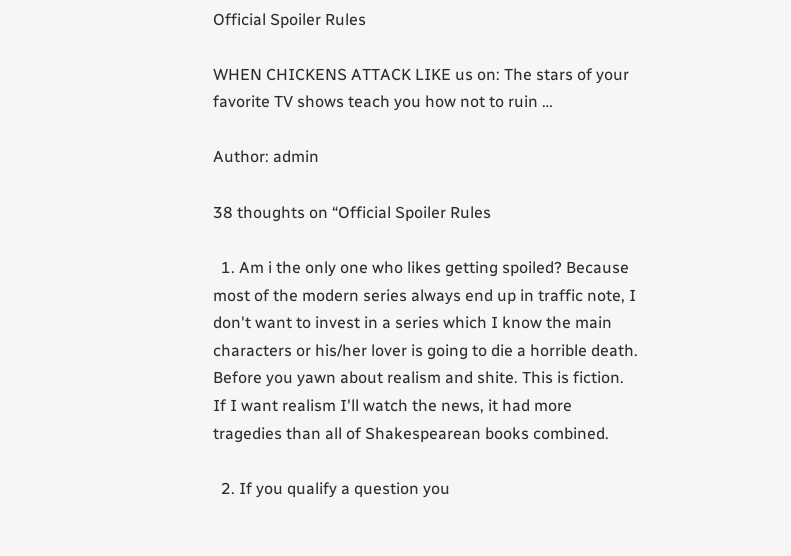Official Spoiler Rules

WHEN CHICKENS ATTACK LIKE us on: The stars of your favorite TV shows teach you how not to ruin …

Author: admin

38 thoughts on “Official Spoiler Rules

  1. Am i the only one who likes getting spoiled? Because most of the modern series always end up in traffic note, I don't want to invest in a series which I know the main characters or his/her lover is going to die a horrible death. Before you yawn about realism and shite. This is fiction. If I want realism I'll watch the news, it had more tragedies than all of Shakespearean books combined.

  2. If you qualify a question you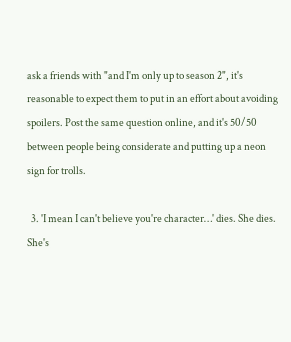ask a friends with "and I'm only up to season 2", it's reasonable to expect them to put in an effort about avoiding spoilers. Post the same question online, and it's 50/50 between people being considerate and putting up a neon sign for trolls.

  3. 'I mean I can't believe you're character…' dies. She dies. She's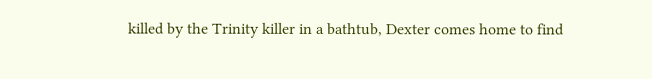killed by the Trinity killer in a bathtub, Dexter comes home to find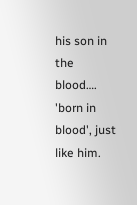his son in the blood…. 'born in blood', just like him.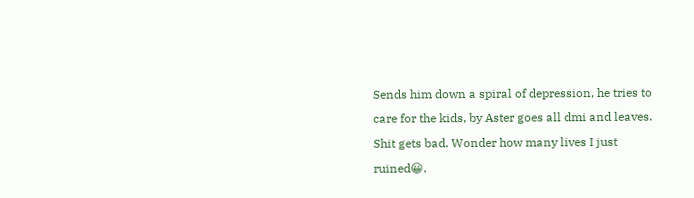Sends him down a spiral of depression, he tries to care for the kids, by Aster goes all dmi and leaves. Shit gets bad. Wonder how many lives I just ruined😀.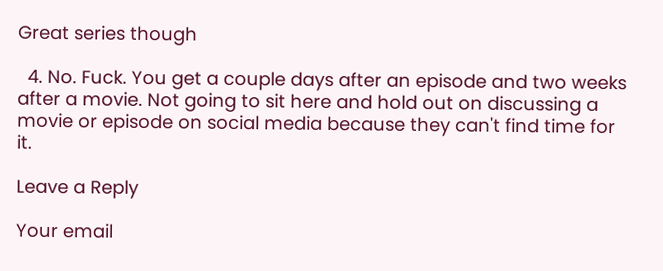Great series though

  4. No. Fuck. You get a couple days after an episode and two weeks after a movie. Not going to sit here and hold out on discussing a movie or episode on social media because they can't find time for it.

Leave a Reply

Your email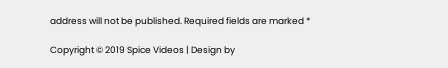address will not be published. Required fields are marked *

Copyright © 2019 Spice Videos | Design by